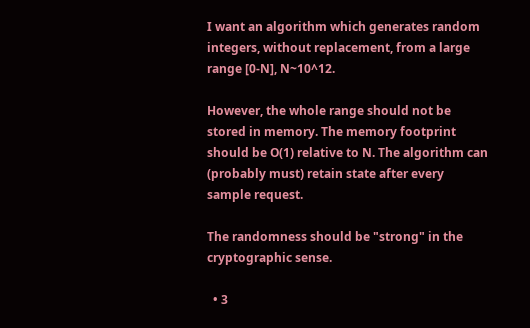I want an algorithm which generates random integers, without replacement, from a large range [0-N], N~10^12.

However, the whole range should not be stored in memory. The memory footprint should be O(1) relative to N. The algorithm can (probably must) retain state after every sample request.

The randomness should be "strong" in the cryptographic sense.

  • 3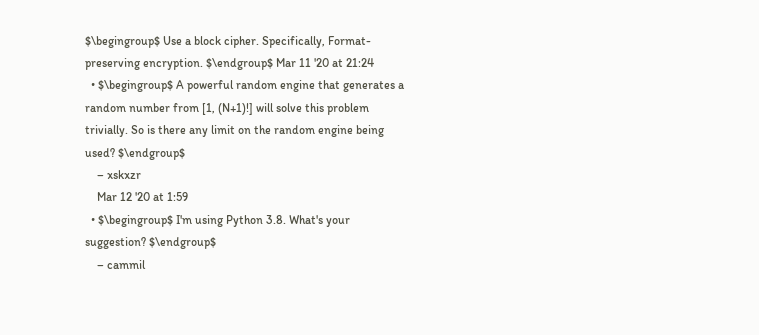$\begingroup$ Use a block cipher. Specifically, Format-preserving encryption. $\endgroup$ Mar 11 '20 at 21:24
  • $\begingroup$ A powerful random engine that generates a random number from [1, (N+1)!] will solve this problem trivially. So is there any limit on the random engine being used? $\endgroup$
    – xskxzr
    Mar 12 '20 at 1:59
  • $\begingroup$ I'm using Python 3.8. What's your suggestion? $\endgroup$
    – cammil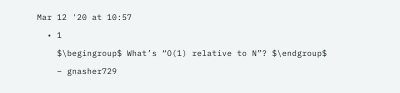Mar 12 '20 at 10:57
  • 1
    $\begingroup$ What’s “O(1) relative to N”? $\endgroup$
    – gnasher729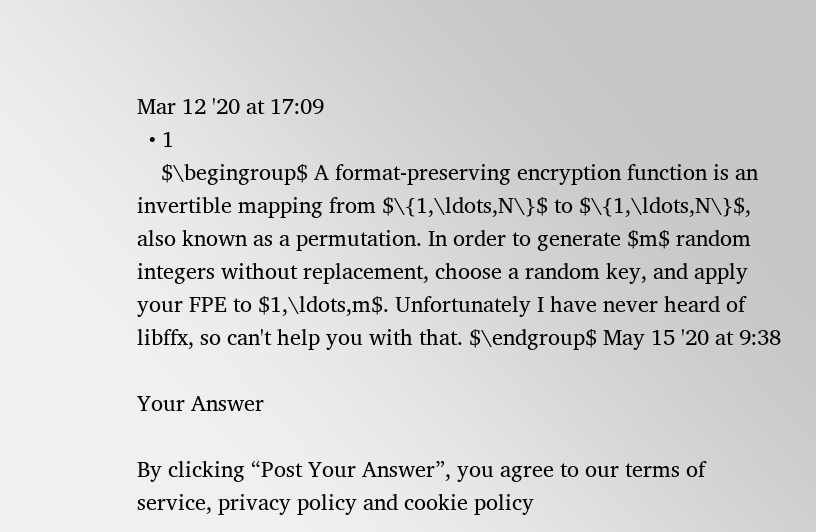Mar 12 '20 at 17:09
  • 1
    $\begingroup$ A format-preserving encryption function is an invertible mapping from $\{1,\ldots,N\}$ to $\{1,\ldots,N\}$, also known as a permutation. In order to generate $m$ random integers without replacement, choose a random key, and apply your FPE to $1,\ldots,m$. Unfortunately I have never heard of libffx, so can't help you with that. $\endgroup$ May 15 '20 at 9:38

Your Answer

By clicking “Post Your Answer”, you agree to our terms of service, privacy policy and cookie policy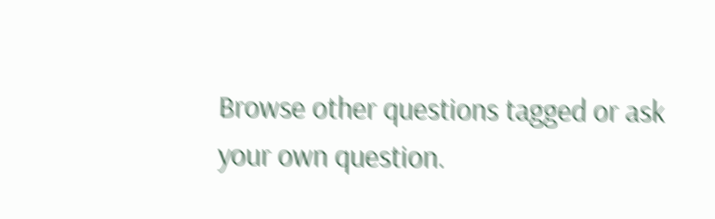Browse other questions tagged or ask your own question.